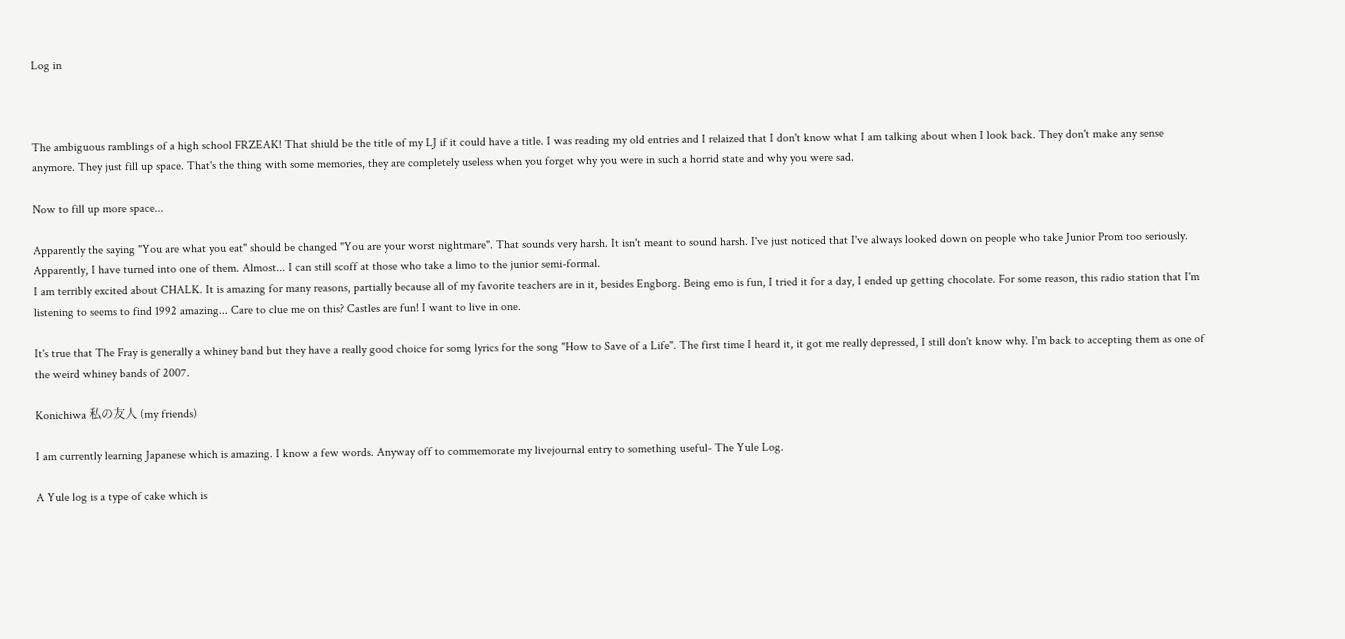Log in



The ambiguous ramblings of a high school FRZEAK! That shiuld be the title of my LJ if it could have a title. I was reading my old entries and I relaized that I don't know what I am talking about when I look back. They don't make any sense anymore. They just fill up space. That's the thing with some memories, they are completely useless when you forget why you were in such a horrid state and why you were sad.

Now to fill up more space...

Apparently the saying "You are what you eat" should be changed "You are your worst nightmare". That sounds very harsh. It isn't meant to sound harsh. I've just noticed that I've always looked down on people who take Junior Prom too seriously. Apparently, I have turned into one of them. Almost... I can still scoff at those who take a limo to the junior semi-formal.
I am terribly excited about CHALK. It is amazing for many reasons, partially because all of my favorite teachers are in it, besides Engborg. Being emo is fun, I tried it for a day, I ended up getting chocolate. For some reason, this radio station that I'm listening to seems to find 1992 amazing... Care to clue me on this? Castles are fun! I want to live in one.

It's true that The Fray is generally a whiney band but they have a really good choice for somg lyrics for the song "How to Save of a Life". The first time I heard it, it got me really depressed, I still don't know why. I'm back to accepting them as one of the weird whiney bands of 2007.

Konichiwa 私の友人 (my friends)

I am currently learning Japanese which is amazing. I know a few words. Anyway off to commemorate my livejournal entry to something useful- The Yule Log.

A Yule log is a type of cake which is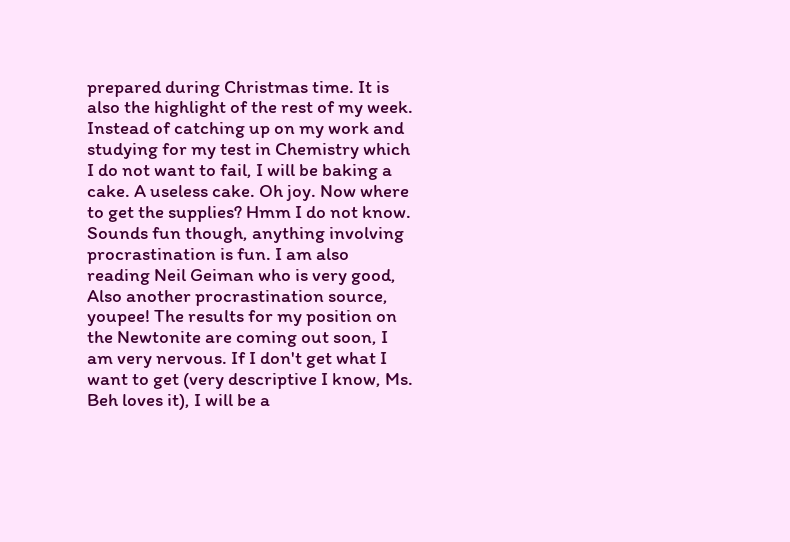prepared during Christmas time. It is also the highlight of the rest of my week. Instead of catching up on my work and studying for my test in Chemistry which I do not want to fail, I will be baking a cake. A useless cake. Oh joy. Now where to get the supplies? Hmm I do not know. Sounds fun though, anything involving procrastination is fun. I am also reading Neil Geiman who is very good, Also another procrastination source, youpee! The results for my position on the Newtonite are coming out soon, I am very nervous. If I don't get what I want to get (very descriptive I know, Ms. Beh loves it), I will be a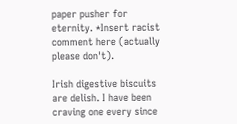paper pusher for eternity. *Insert racist comment here (actually please don't).

Irish digestive biscuits are delish. I have been craving one every since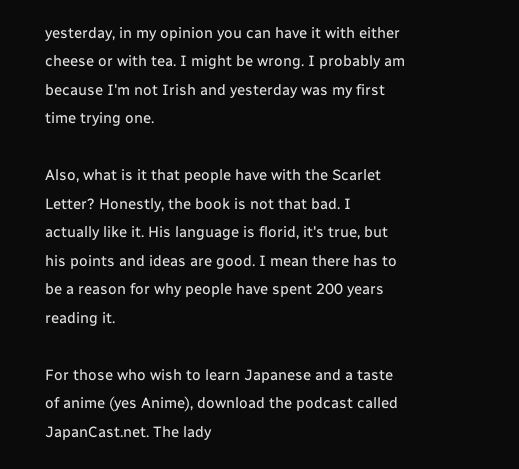yesterday, in my opinion you can have it with either cheese or with tea. I might be wrong. I probably am because I'm not Irish and yesterday was my first time trying one.

Also, what is it that people have with the Scarlet Letter? Honestly, the book is not that bad. I actually like it. His language is florid, it's true, but his points and ideas are good. I mean there has to be a reason for why people have spent 200 years reading it.

For those who wish to learn Japanese and a taste of anime (yes Anime), download the podcast called JapanCast.net. The lady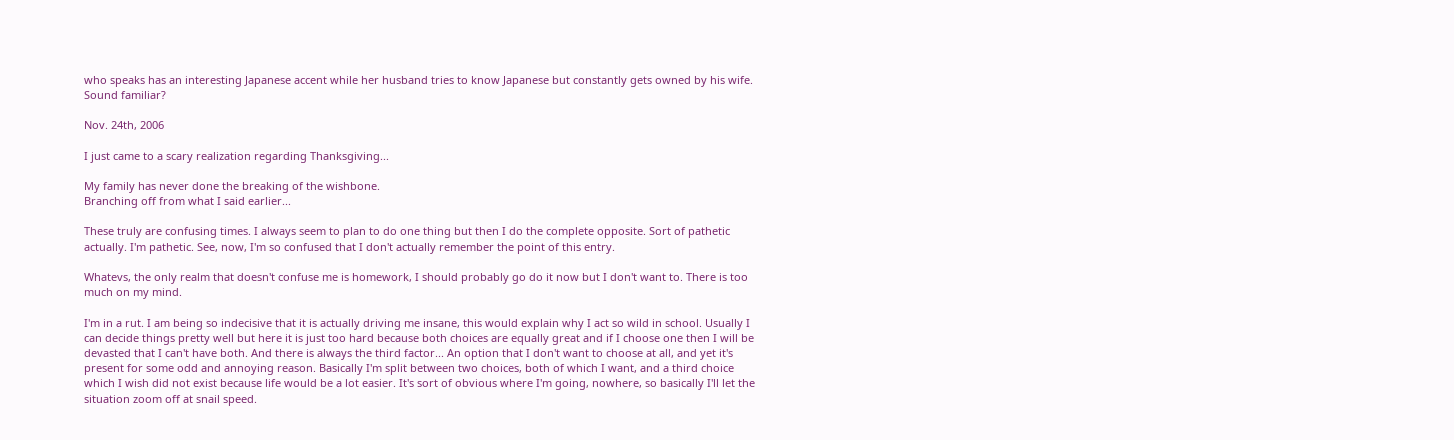who speaks has an interesting Japanese accent while her husband tries to know Japanese but constantly gets owned by his wife. Sound familiar?

Nov. 24th, 2006

I just came to a scary realization regarding Thanksgiving...

My family has never done the breaking of the wishbone.
Branching off from what I said earlier...

These truly are confusing times. I always seem to plan to do one thing but then I do the complete opposite. Sort of pathetic actually. I'm pathetic. See, now, I'm so confused that I don't actually remember the point of this entry.

Whatevs, the only realm that doesn't confuse me is homework, I should probably go do it now but I don't want to. There is too much on my mind.

I'm in a rut. I am being so indecisive that it is actually driving me insane, this would explain why I act so wild in school. Usually I can decide things pretty well but here it is just too hard because both choices are equally great and if I choose one then I will be devasted that I can't have both. And there is always the third factor... An option that I don't want to choose at all, and yet it's present for some odd and annoying reason. Basically I'm split between two choices, both of which I want, and a third choice which I wish did not exist because life would be a lot easier. It's sort of obvious where I'm going, nowhere, so basically I'll let the situation zoom off at snail speed.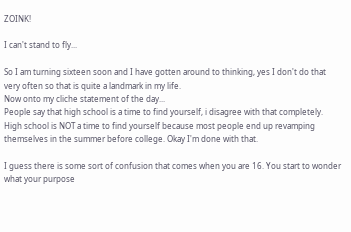ZOINK!

I can't stand to fly...

So I am turning sixteen soon and I have gotten around to thinking, yes I don't do that very often so that is quite a landmark in my life.
Now onto my cliche statement of the day...
People say that high school is a time to find yourself, i disagree with that completely. High school is NOT a time to find yourself because most people end up revamping themselves in the summer before college. Okay I'm done with that.

I guess there is some sort of confusion that comes when you are 16. You start to wonder what your purpose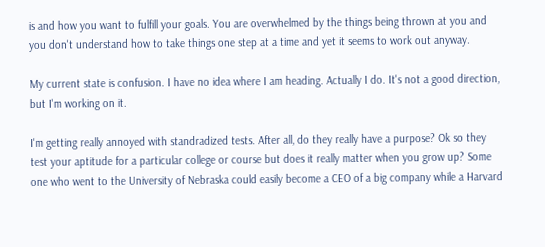is and how you want to fulfill your goals. You are overwhelmed by the things being thrown at you and you don't understand how to take things one step at a time and yet it seems to work out anyway.

My current state is confusion. I have no idea where I am heading. Actually I do. It's not a good direction, but I'm working on it.

I'm getting really annoyed with standradized tests. After all, do they really have a purpose? Ok so they test your aptitude for a particular college or course but does it really matter when you grow up? Some one who went to the University of Nebraska could easily become a CEO of a big company while a Harvard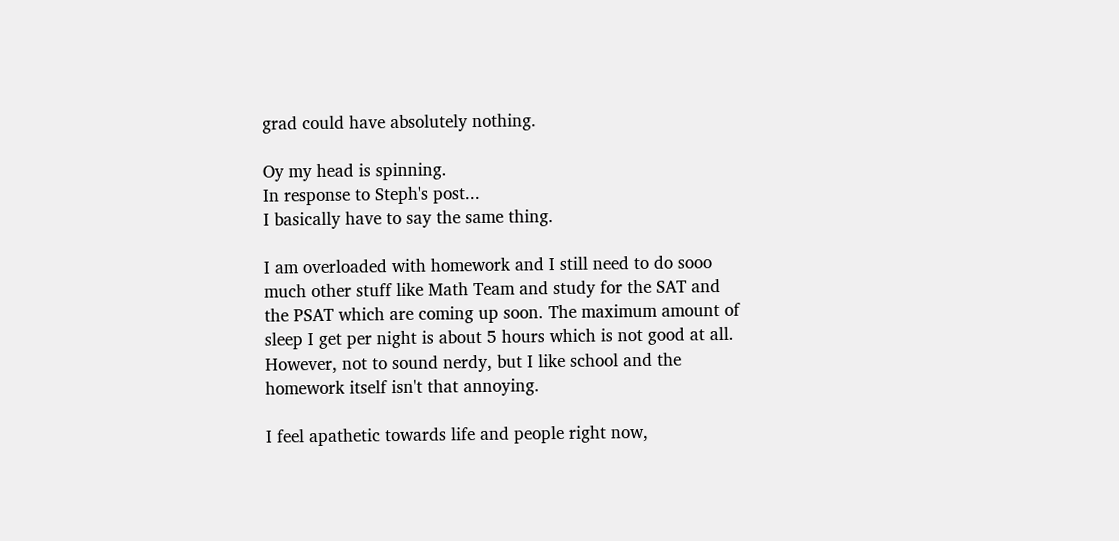grad could have absolutely nothing.

Oy my head is spinning.
In response to Steph's post...
I basically have to say the same thing.

I am overloaded with homework and I still need to do sooo much other stuff like Math Team and study for the SAT and the PSAT which are coming up soon. The maximum amount of sleep I get per night is about 5 hours which is not good at all. However, not to sound nerdy, but I like school and the homework itself isn't that annoying.

I feel apathetic towards life and people right now,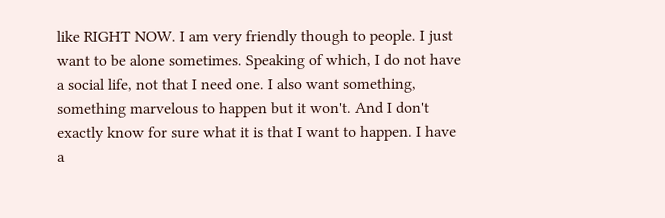like RIGHT NOW. I am very friendly though to people. I just want to be alone sometimes. Speaking of which, I do not have a social life, not that I need one. I also want something, something marvelous to happen but it won't. And I don't exactly know for sure what it is that I want to happen. I have a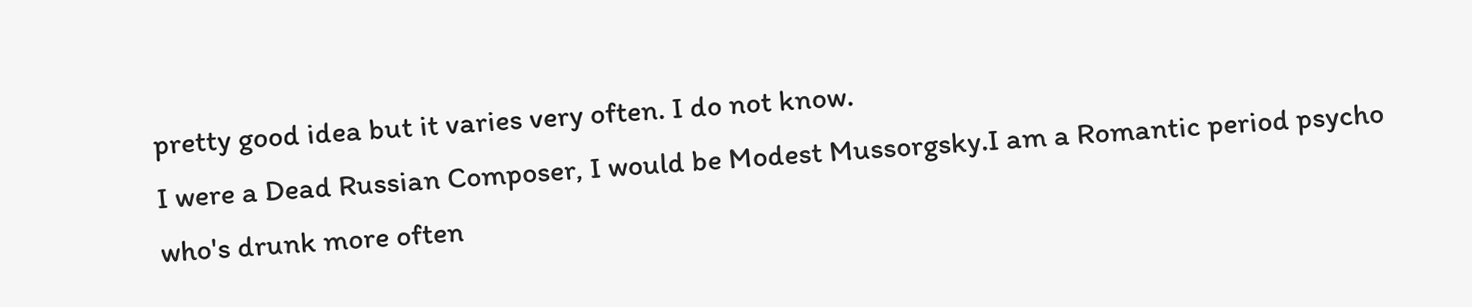pretty good idea but it varies very often. I do not know.
I were a Dead Russian Composer, I would be Modest Mussorgsky.I am a Romantic period psycho who's drunk more often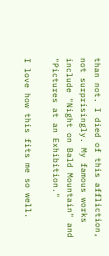than not. I died of this affliction, not surprisingly. My famous works include "Night on Bald Mountain" and "Pictures at an Exhibition."

I love how this fits me so well.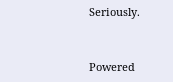Seriously.


Powered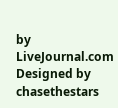by LiveJournal.com
Designed by chasethestars